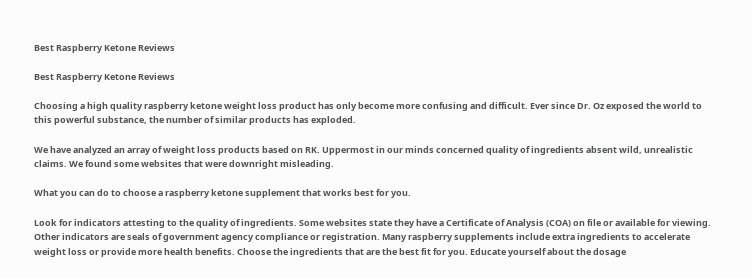Best Raspberry Ketone Reviews

Best Raspberry Ketone Reviews

Choosing a high quality raspberry ketone weight loss product has only become more confusing and difficult. Ever since Dr. Oz exposed the world to this powerful substance, the number of similar products has exploded.

We have analyzed an array of weight loss products based on RK. Uppermost in our minds concerned quality of ingredients absent wild, unrealistic claims. We found some websites that were downright misleading.

What you can do to choose a raspberry ketone supplement that works best for you.

Look for indicators attesting to the quality of ingredients. Some websites state they have a Certificate of Analysis (COA) on file or available for viewing. Other indicators are seals of government agency compliance or registration. Many raspberry supplements include extra ingredients to accelerate weight loss or provide more health benefits. Choose the ingredients that are the best fit for you. Educate yourself about the dosage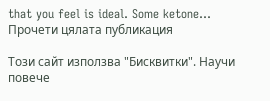that you feel is ideal. Some ketone...
Прочети цялата публикация

Tози сайт използва "Бисквитки". Научи повече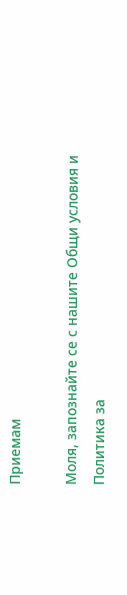Приемам

Моля, запознайте се с нашите Общи условия и Политика за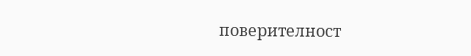поверителност